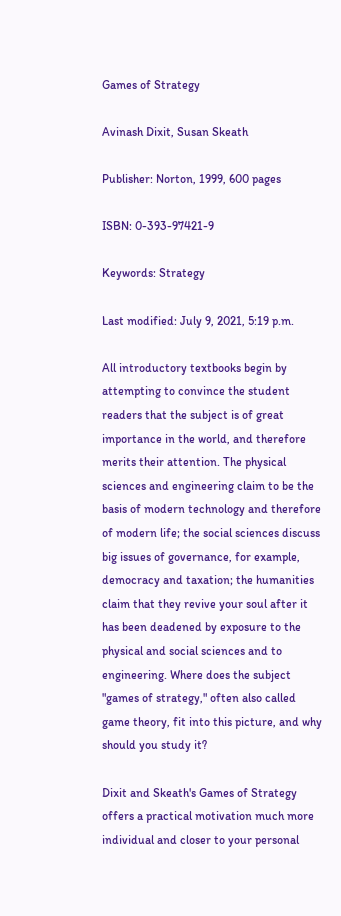Games of Strategy

Avinash Dixit, Susan Skeath

Publisher: Norton, 1999, 600 pages

ISBN: 0-393-97421-9

Keywords: Strategy

Last modified: July 9, 2021, 5:19 p.m.

All introductory textbooks begin by attempting to convince the student readers that the subject is of great importance in the world, and therefore merits their attention. The physical sciences and engineering claim to be the basis of modern technology and therefore of modern life; the social sciences discuss big issues of governance, for example, democracy and taxation; the humanities claim that they revive your soul after it has been deadened by exposure to the physical and social sciences and to engineering. Where does the subject "games of strategy," often also called game theory, fit into this picture, and why should you study it?

Dixit and Skeath's Games of Strategy offers a practical motivation much more individual and closer to your personal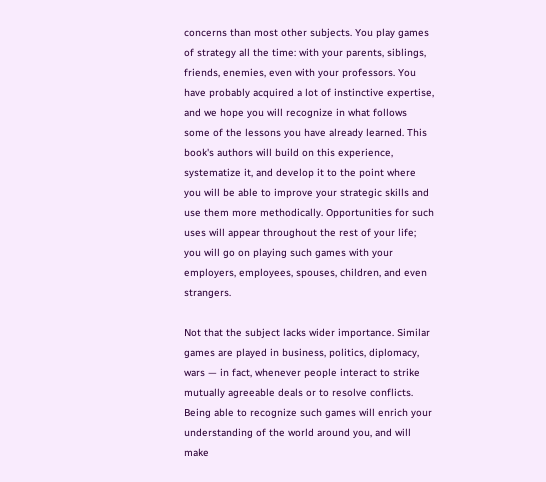concerns than most other subjects. You play games of strategy all the time: with your parents, siblings, friends, enemies, even with your professors. You have probably acquired a lot of instinctive expertise, and we hope you will recognize in what follows some of the lessons you have already learned. This book's authors will build on this experience, systematize it, and develop it to the point where you will be able to improve your strategic skills and use them more methodically. Opportunities for such uses will appear throughout the rest of your life; you will go on playing such games with your employers, employees, spouses, children, and even strangers.

Not that the subject lacks wider importance. Similar games are played in business, politics, diplomacy, wars — in fact, whenever people interact to strike mutually agreeable deals or to resolve conflicts. Being able to recognize such games will enrich your understanding of the world around you, and will make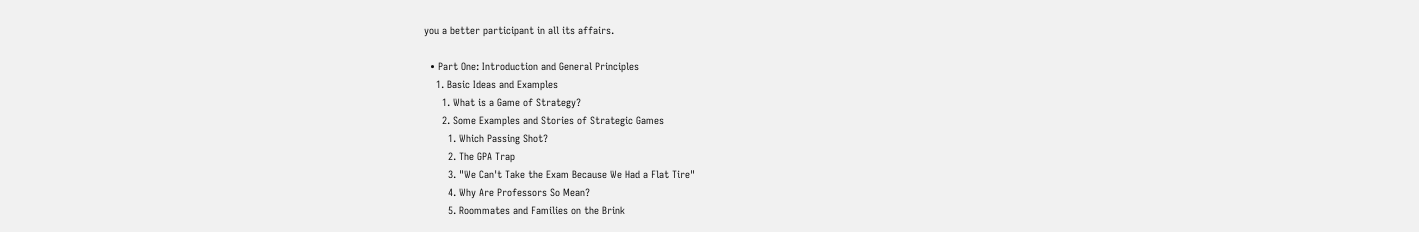you a better participant in all its affairs.

  • Part One: Introduction and General Principles
    1. Basic Ideas and Examples
      1. What is a Game of Strategy?
      2. Some Examples and Stories of Strategic Games
        1. Which Passing Shot?
        2. The GPA Trap
        3. "We Can't Take the Exam Because We Had a Flat Tire"
        4. Why Are Professors So Mean?
        5. Roommates and Families on the Brink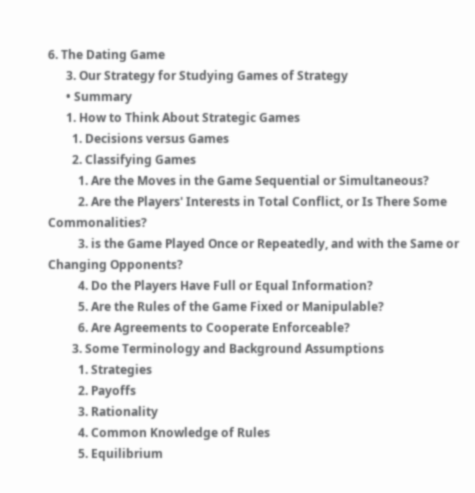6. The Dating Game
      3. Our Strategy for Studying Games of Strategy
      • Summary
      1. How to Think About Strategic Games
        1. Decisions versus Games
        2. Classifying Games
          1. Are the Moves in the Game Sequential or Simultaneous?
          2. Are the Players' Interests in Total Conflict, or Is There Some Commonalities?
          3. is the Game Played Once or Repeatedly, and with the Same or Changing Opponents?
          4. Do the Players Have Full or Equal Information?
          5. Are the Rules of the Game Fixed or Manipulable?
          6. Are Agreements to Cooperate Enforceable?
        3. Some Terminology and Background Assumptions
          1. Strategies
          2. Payoffs
          3. Rationality
          4. Common Knowledge of Rules
          5. Equilibrium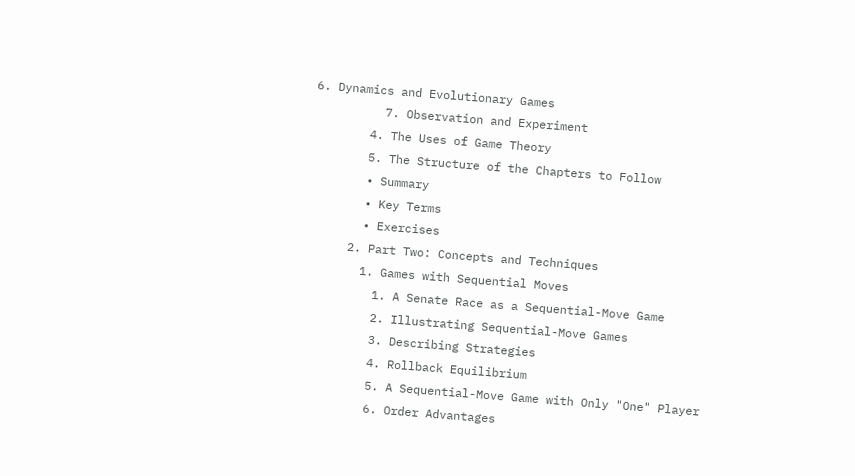6. Dynamics and Evolutionary Games
          7. Observation and Experiment
        4. The Uses of Game Theory
        5. The Structure of the Chapters to Follow
        • Summary
        • Key Terms
        • Exercises
      2. Part Two: Concepts and Techniques
        1. Games with Sequential Moves
          1. A Senate Race as a Sequential-Move Game
          2. Illustrating Sequential-Move Games
          3. Describing Strategies
          4. Rollback Equilibrium
          5. A Sequential-Move Game with Only "One" Player
          6. Order Advantages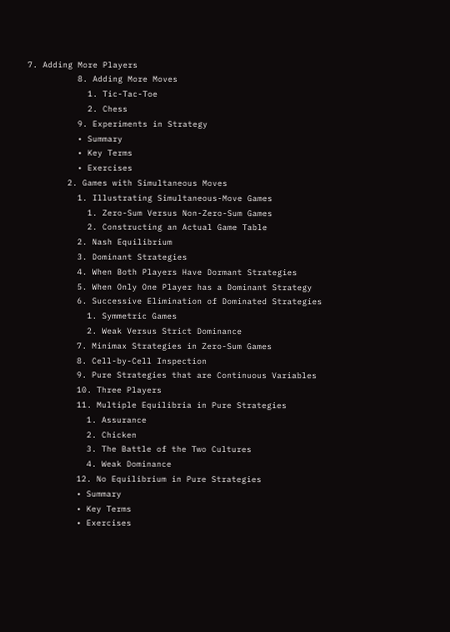7. Adding More Players
          8. Adding More Moves
            1. Tic-Tac-Toe
            2. Chess
          9. Experiments in Strategy
          • Summary
          • Key Terms
          • Exercises
        2. Games with Simultaneous Moves
          1. Illustrating Simultaneous-Move Games
            1. Zero-Sum Versus Non-Zero-Sum Games
            2. Constructing an Actual Game Table
          2. Nash Equilibrium
          3. Dominant Strategies
          4. When Both Players Have Dormant Strategies
          5. When Only One Player has a Dominant Strategy
          6. Successive Elimination of Dominated Strategies
            1. Symmetric Games
            2. Weak Versus Strict Dominance
          7. Minimax Strategies in Zero-Sum Games
          8. Cell-by-Cell Inspection
          9. Pure Strategies that are Continuous Variables
          10. Three Players
          11. Multiple Equilibria in Pure Strategies
            1. Assurance
            2. Chicken
            3. The Battle of the Two Cultures
            4. Weak Dominance
          12. No Equilibrium in Pure Strategies
          • Summary
          • Key Terms
          • Exercises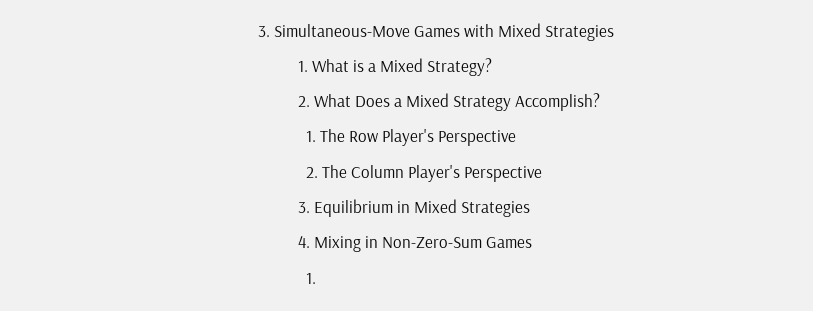3. Simultaneous-Move Games with Mixed Strategies
          1. What is a Mixed Strategy?
          2. What Does a Mixed Strategy Accomplish?
            1. The Row Player's Perspective
            2. The Column Player's Perspective
          3. Equilibrium in Mixed Strategies
          4. Mixing in Non-Zero-Sum Games
            1.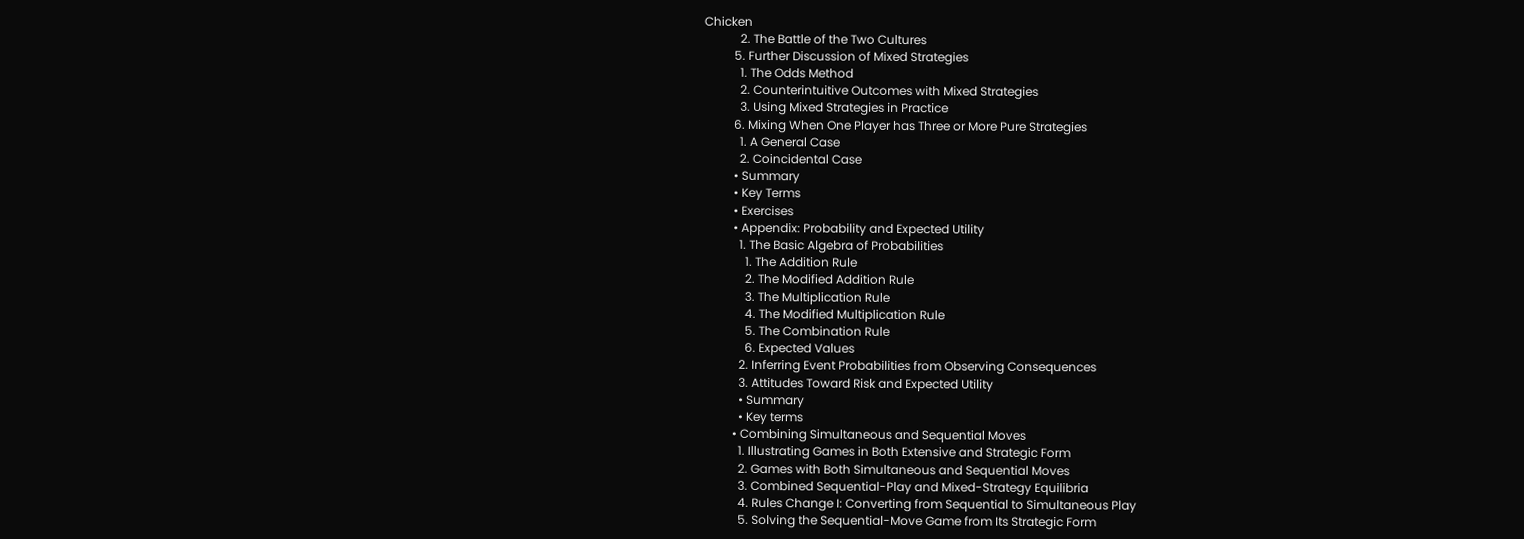Chicken
            2. The Battle of the Two Cultures
          5. Further Discussion of Mixed Strategies
            1. The Odds Method
            2. Counterintuitive Outcomes with Mixed Strategies
            3. Using Mixed Strategies in Practice
          6. Mixing When One Player has Three or More Pure Strategies
            1. A General Case
            2. Coincidental Case
          • Summary
          • Key Terms
          • Exercises
          • Appendix: Probability and Expected Utility
            1. The Basic Algebra of Probabilities
              1. The Addition Rule
              2. The Modified Addition Rule
              3. The Multiplication Rule
              4. The Modified Multiplication Rule
              5. The Combination Rule
              6. Expected Values
            2. Inferring Event Probabilities from Observing Consequences
            3. Attitudes Toward Risk and Expected Utility
            • Summary
            • Key terms
          • Combining Simultaneous and Sequential Moves
            1. Illustrating Games in Both Extensive and Strategic Form
            2. Games with Both Simultaneous and Sequential Moves
            3. Combined Sequential-Play and Mixed-Strategy Equilibria
            4. Rules Change I: Converting from Sequential to Simultaneous Play
            5. Solving the Sequential-Move Game from Its Strategic Form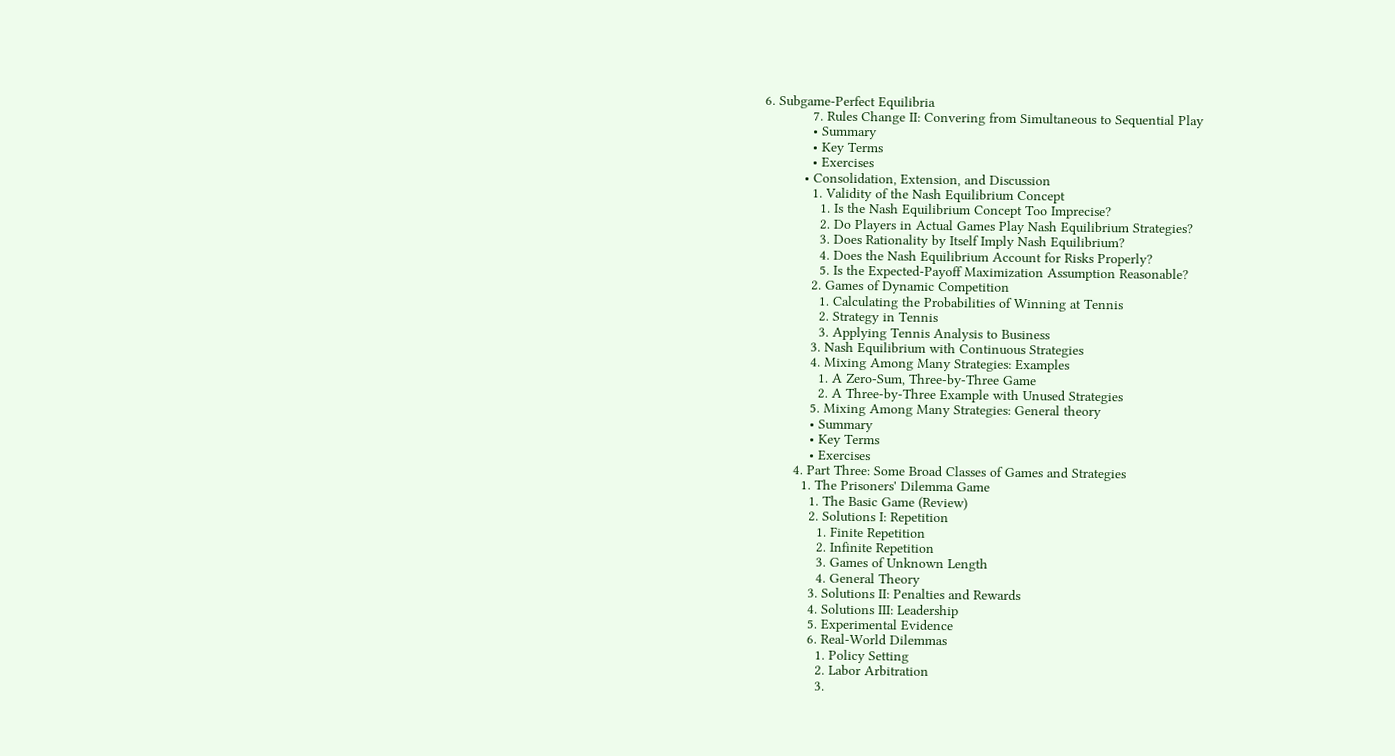6. Subgame-Perfect Equilibria
            7. Rules Change II: Convering from Simultaneous to Sequential Play
            • Summary
            • Key Terms
            • Exercises
          • Consolidation, Extension, and Discussion
            1. Validity of the Nash Equilibrium Concept
              1. Is the Nash Equilibrium Concept Too Imprecise?
              2. Do Players in Actual Games Play Nash Equilibrium Strategies?
              3. Does Rationality by Itself Imply Nash Equilibrium?
              4. Does the Nash Equilibrium Account for Risks Properly?
              5. Is the Expected-Payoff Maximization Assumption Reasonable?
            2. Games of Dynamic Competition
              1. Calculating the Probabilities of Winning at Tennis
              2. Strategy in Tennis
              3. Applying Tennis Analysis to Business
            3. Nash Equilibrium with Continuous Strategies
            4. Mixing Among Many Strategies: Examples
              1. A Zero-Sum, Three-by-Three Game
              2. A Three-by-Three Example with Unused Strategies
            5. Mixing Among Many Strategies: General theory
            • Summary
            • Key Terms
            • Exercises
        4. Part Three: Some Broad Classes of Games and Strategies
          1. The Prisoners' Dilemma Game
            1. The Basic Game (Review)
            2. Solutions I: Repetition
              1. Finite Repetition
              2. Infinite Repetition
              3. Games of Unknown Length
              4. General Theory
            3. Solutions II: Penalties and Rewards
            4. Solutions III: Leadership
            5. Experimental Evidence
            6. Real-World Dilemmas
              1. Policy Setting
              2. Labor Arbitration
              3.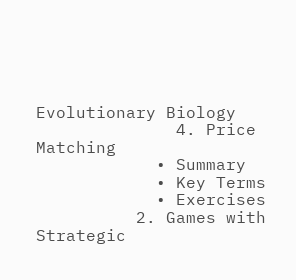Evolutionary Biology
              4. Price Matching
            • Summary
            • Key Terms
            • Exercises
          2. Games with Strategic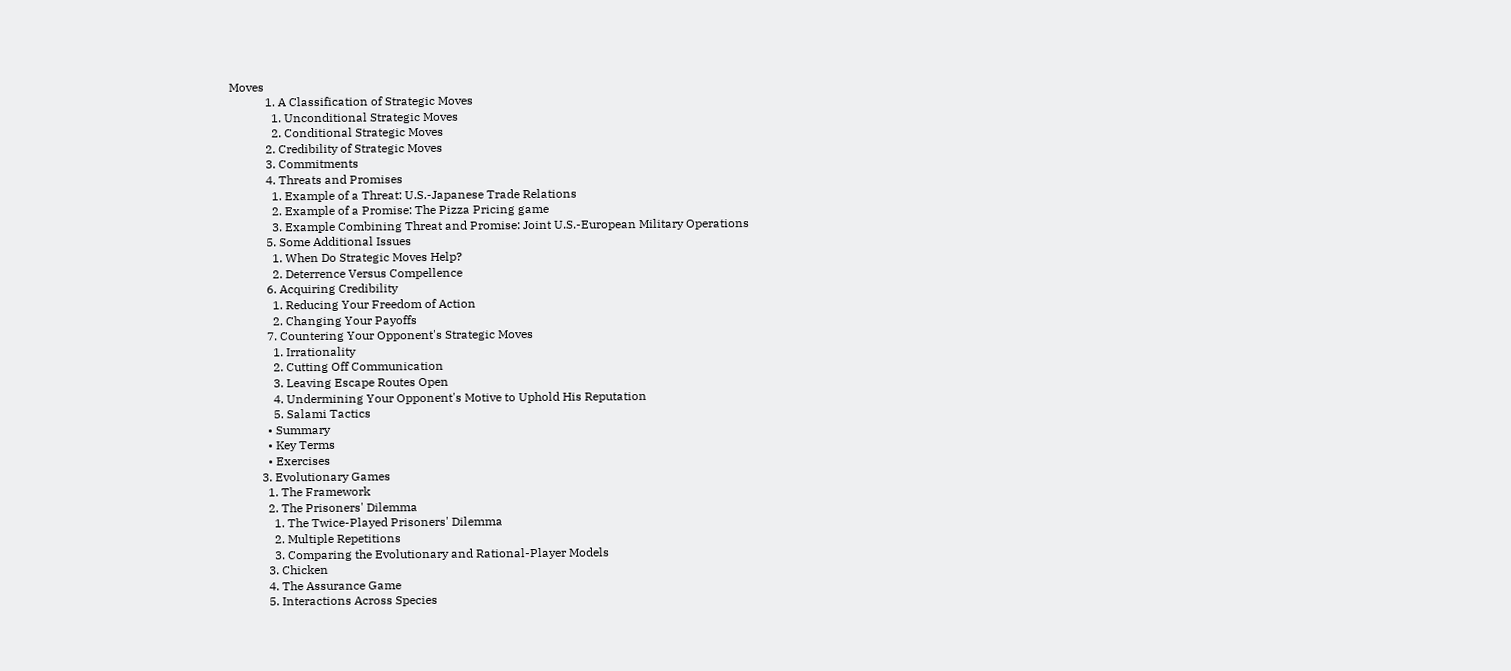Moves
            1. A Classification of Strategic Moves
              1. Unconditional Strategic Moves
              2. Conditional Strategic Moves
            2. Credibility of Strategic Moves
            3. Commitments
            4. Threats and Promises
              1. Example of a Threat: U.S.-Japanese Trade Relations
              2. Example of a Promise: The Pizza Pricing game
              3. Example Combining Threat and Promise: Joint U.S.-European Military Operations
            5. Some Additional Issues
              1. When Do Strategic Moves Help?
              2. Deterrence Versus Compellence
            6. Acquiring Credibility
              1. Reducing Your Freedom of Action
              2. Changing Your Payoffs
            7. Countering Your Opponent's Strategic Moves
              1. Irrationality
              2. Cutting Off Communication
              3. Leaving Escape Routes Open
              4. Undermining Your Opponent's Motive to Uphold His Reputation
              5. Salami Tactics
            • Summary
            • Key Terms
            • Exercises
          3. Evolutionary Games
            1. The Framework
            2. The Prisoners' Dilemma
              1. The Twice-Played Prisoners' Dilemma
              2. Multiple Repetitions
              3. Comparing the Evolutionary and Rational-Player Models
            3. Chicken
            4. The Assurance Game
            5. Interactions Across Species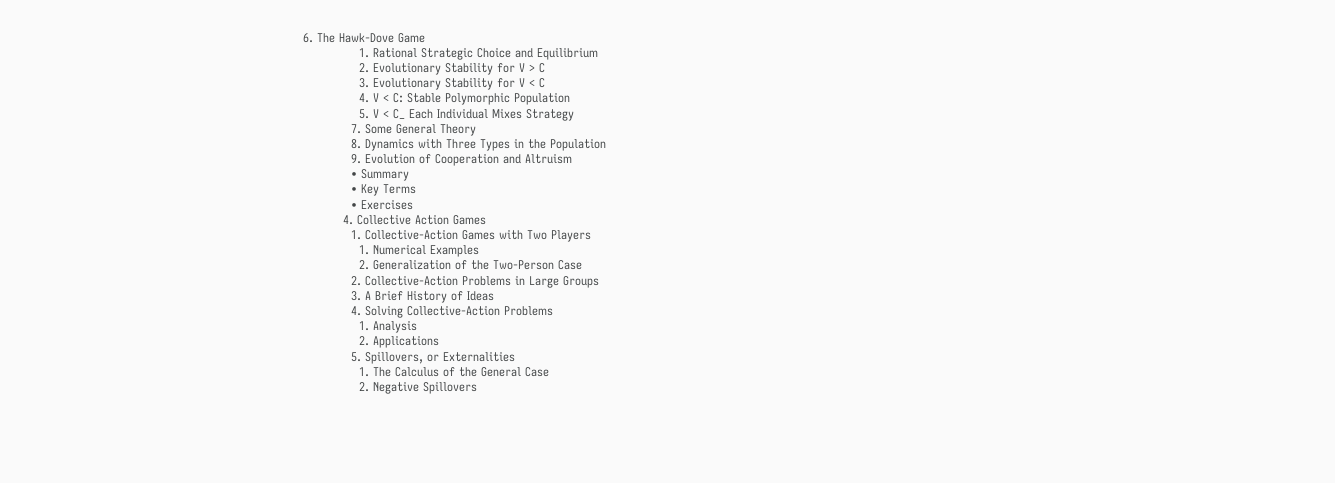6. The Hawk-Dove Game
              1. Rational Strategic Choice and Equilibrium
              2. Evolutionary Stability for V > C
              3. Evolutionary Stability for V < C
              4. V < C: Stable Polymorphic Population
              5. V < C_ Each Individual Mixes Strategy
            7. Some General Theory
            8. Dynamics with Three Types in the Population
            9. Evolution of Cooperation and Altruism
            • Summary
            • Key Terms
            • Exercises
          4. Collective Action Games
            1. Collective-Action Games with Two Players
              1. Numerical Examples
              2. Generalization of the Two-Person Case
            2. Collective-Action Problems in Large Groups
            3. A Brief History of Ideas
            4. Solving Collective-Action Problems
              1. Analysis
              2. Applications
            5. Spillovers, or Externalities
              1. The Calculus of the General Case
              2. Negative Spillovers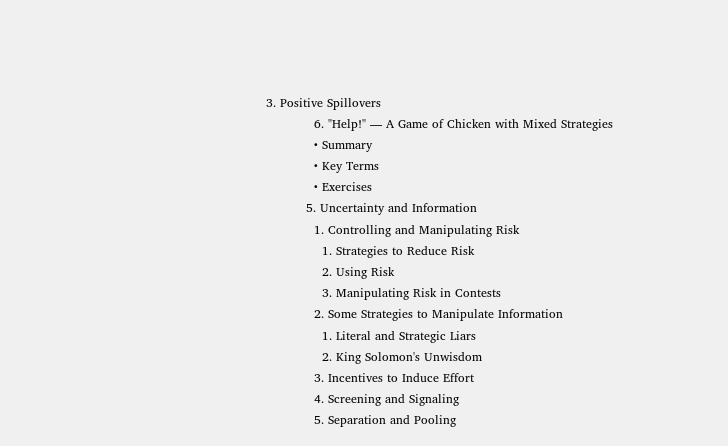3. Positive Spillovers
            6. "Help!" — A Game of Chicken with Mixed Strategies
            • Summary
            • Key Terms
            • Exercises
          5. Uncertainty and Information
            1. Controlling and Manipulating Risk
              1. Strategies to Reduce Risk
              2. Using Risk
              3. Manipulating Risk in Contests
            2. Some Strategies to Manipulate Information
              1. Literal and Strategic Liars
              2. King Solomon's Unwisdom
            3. Incentives to Induce Effort
            4. Screening and Signaling
            5. Separation and Pooling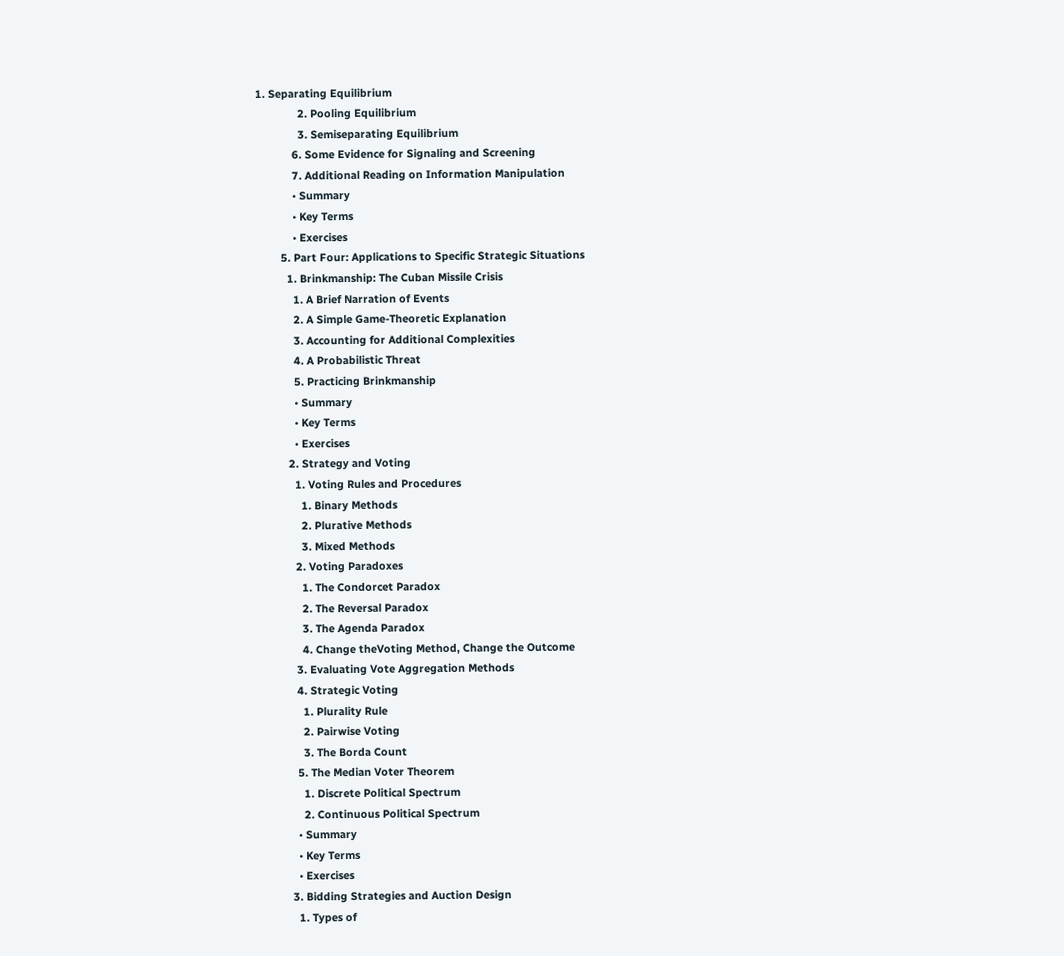1. Separating Equilibrium
              2. Pooling Equilibrium
              3. Semiseparating Equilibrium
            6. Some Evidence for Signaling and Screening
            7. Additional Reading on Information Manipulation
            • Summary
            • Key Terms
            • Exercises
        5. Part Four: Applications to Specific Strategic Situations
          1. Brinkmanship: The Cuban Missile Crisis
            1. A Brief Narration of Events
            2. A Simple Game-Theoretic Explanation
            3. Accounting for Additional Complexities
            4. A Probabilistic Threat
            5. Practicing Brinkmanship
            • Summary
            • Key Terms
            • Exercises
          2. Strategy and Voting
            1. Voting Rules and Procedures
              1. Binary Methods
              2. Plurative Methods
              3. Mixed Methods
            2. Voting Paradoxes
              1. The Condorcet Paradox
              2. The Reversal Paradox
              3. The Agenda Paradox
              4. Change theVoting Method, Change the Outcome
            3. Evaluating Vote Aggregation Methods
            4. Strategic Voting
              1. Plurality Rule
              2. Pairwise Voting
              3. The Borda Count
            5. The Median Voter Theorem
              1. Discrete Political Spectrum
              2. Continuous Political Spectrum
            • Summary
            • Key Terms
            • Exercises
          3. Bidding Strategies and Auction Design
            1. Types of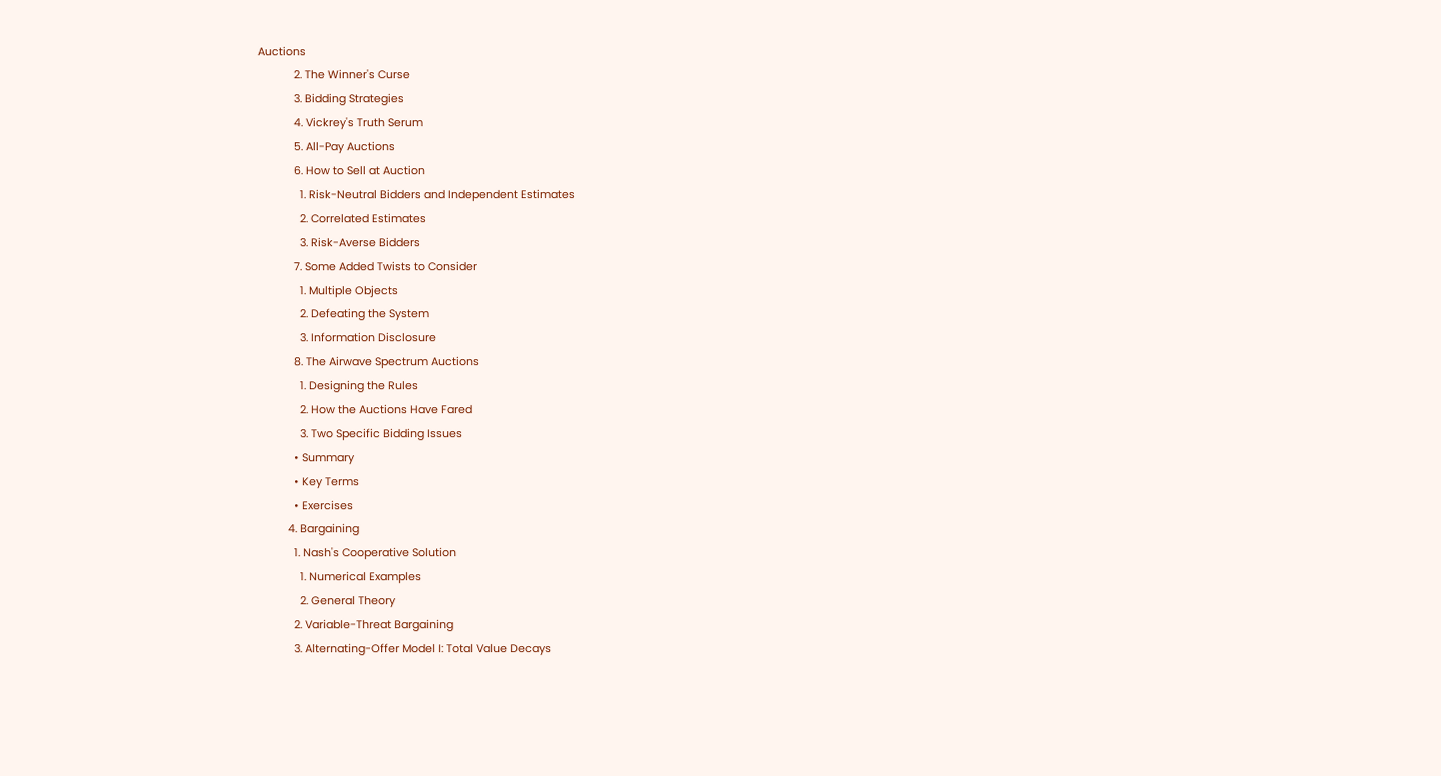Auctions
            2. The Winner's Curse
            3. Bidding Strategies
            4. Vickrey's Truth Serum
            5. All-Pay Auctions
            6. How to Sell at Auction
              1. Risk-Neutral Bidders and Independent Estimates
              2. Correlated Estimates
              3. Risk-Averse Bidders
            7. Some Added Twists to Consider
              1. Multiple Objects
              2. Defeating the System
              3. Information Disclosure
            8. The Airwave Spectrum Auctions
              1. Designing the Rules
              2. How the Auctions Have Fared
              3. Two Specific Bidding Issues
            • Summary
            • Key Terms
            • Exercises
          4. Bargaining
            1. Nash's Cooperative Solution
              1. Numerical Examples
              2. General Theory
            2. Variable-Threat Bargaining
            3. Alternating-Offer Model I: Total Value Decays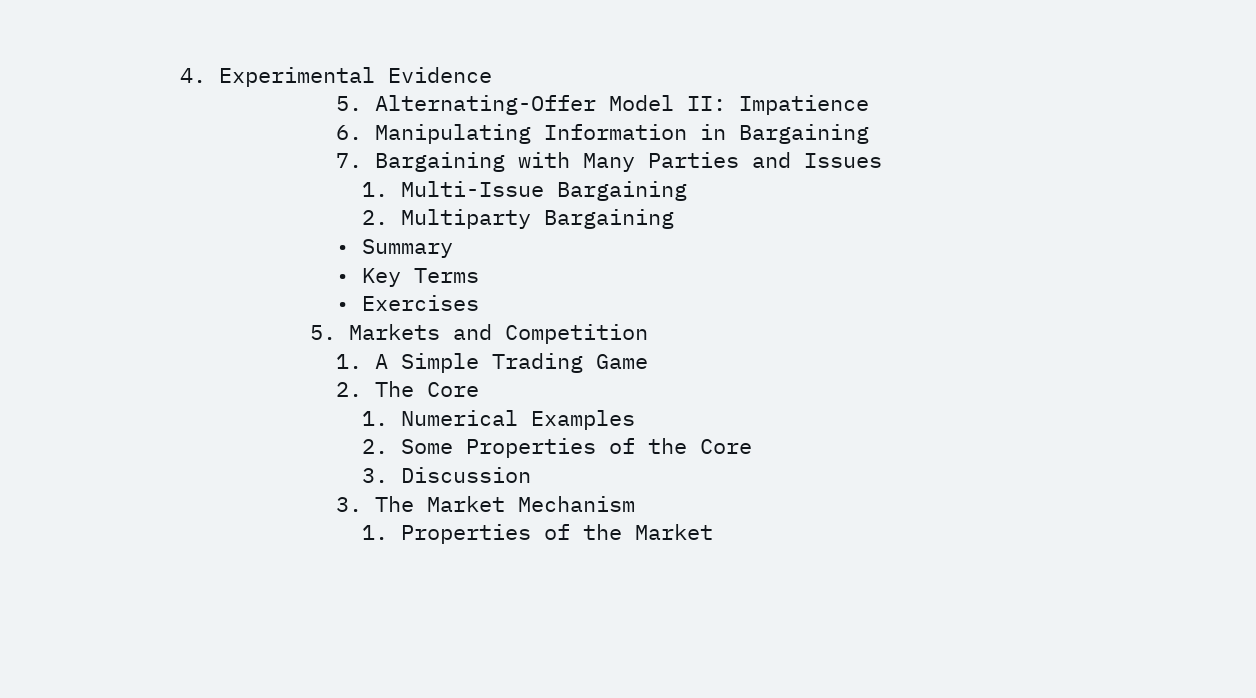4. Experimental Evidence
            5. Alternating-Offer Model II: Impatience
            6. Manipulating Information in Bargaining
            7. Bargaining with Many Parties and Issues
              1. Multi-Issue Bargaining
              2. Multiparty Bargaining
            • Summary
            • Key Terms
            • Exercises
          5. Markets and Competition
            1. A Simple Trading Game
            2. The Core
              1. Numerical Examples
              2. Some Properties of the Core
              3. Discussion
            3. The Market Mechanism
              1. Properties of the Market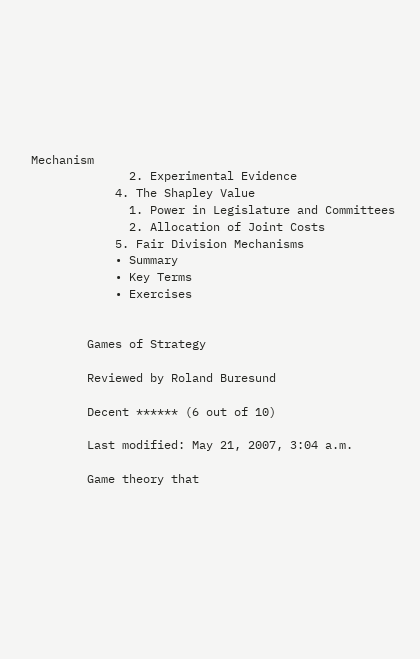Mechanism
              2. Experimental Evidence
            4. The Shapley Value
              1. Power in Legislature and Committees
              2. Allocation of Joint Costs
            5. Fair Division Mechanisms
            • Summary
            • Key Terms
            • Exercises


        Games of Strategy

        Reviewed by Roland Buresund

        Decent ****** (6 out of 10)

        Last modified: May 21, 2007, 3:04 a.m.

        Game theory that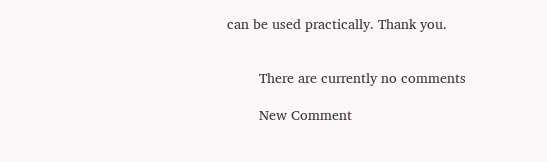can be used practically. Thank you.


        There are currently no comments

        New Comment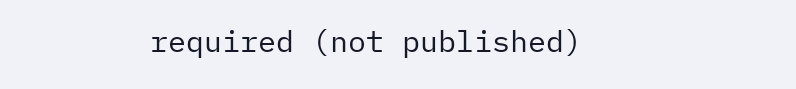required (not published)